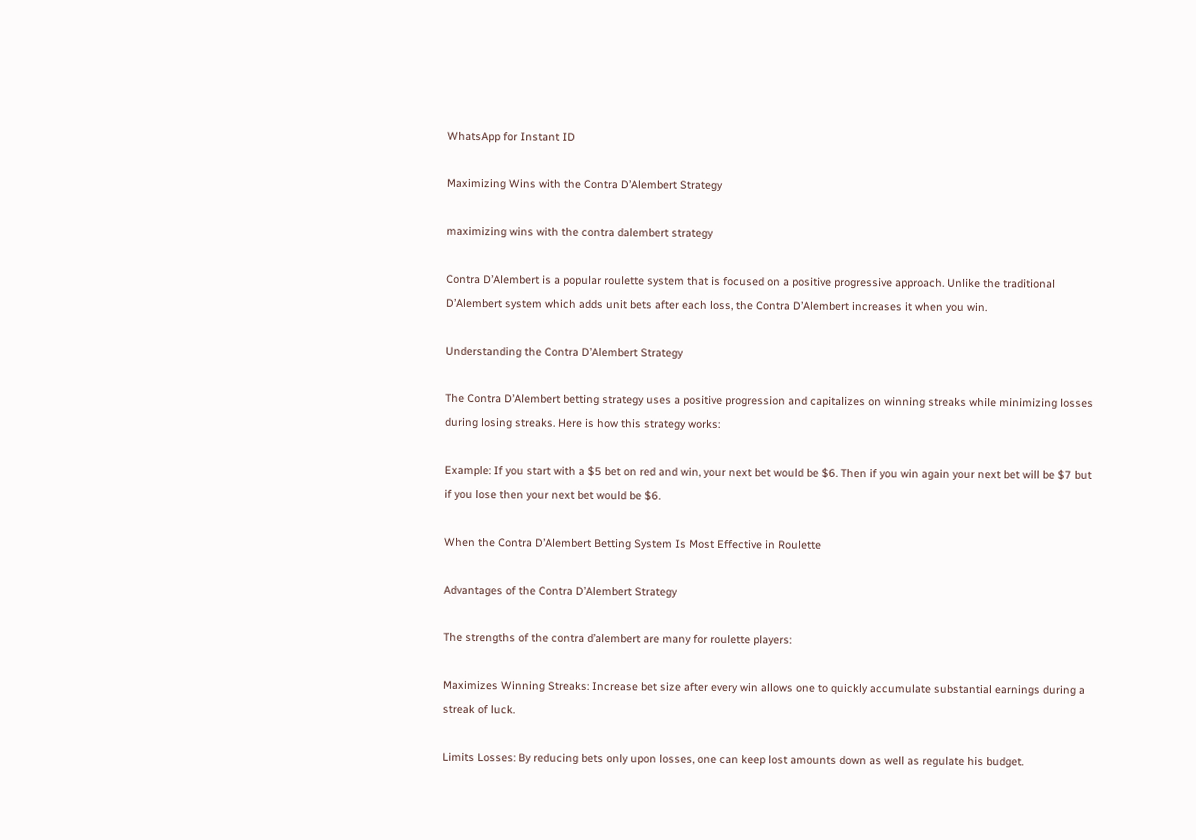WhatsApp for Instant ID

Maximizing Wins with the Contra D’Alembert Strategy

maximizing wins with the contra dalembert strategy

Contra D’Alembert is a popular roulette system that is focused on a positive progressive approach. Unlike the traditional D’Alembert system which adds unit bets after each loss, the Contra D’Alembert increases it when you win.

Understanding the Contra D’Alembert Strategy

The Contra D’Alembert betting strategy uses a positive progression and capitalizes on winning streaks while minimizing losses during losing streaks. Here is how this strategy works:

Example: If you start with a $5 bet on red and win, your next bet would be $6. Then if you win again your next bet will be $7 but if you lose then your next bet would be $6.

When the Contra D’Alembert Betting System Is Most Effective in Roulette

Advantages of the Contra D’Alembert Strategy

The strengths of the contra d’alembert are many for roulette players:

Maximizes Winning Streaks: Increase bet size after every win allows one to quickly accumulate substantial earnings during a streak of luck.

Limits Losses: By reducing bets only upon losses, one can keep lost amounts down as well as regulate his budget.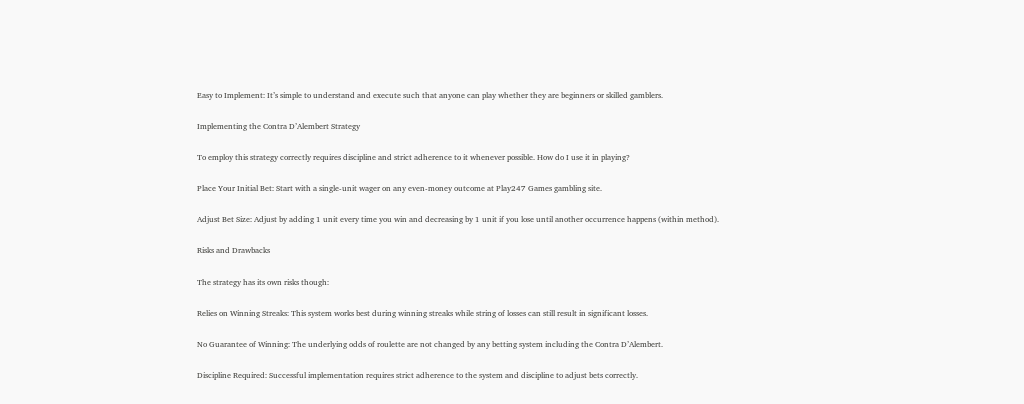Easy to Implement: It’s simple to understand and execute such that anyone can play whether they are beginners or skilled gamblers.

Implementing the Contra D’Alembert Strategy

To employ this strategy correctly requires discipline and strict adherence to it whenever possible. How do I use it in playing?

Place Your Initial Bet: Start with a single-unit wager on any even-money outcome at Play247 Games gambling site.

Adjust Bet Size: Adjust by adding 1 unit every time you win and decreasing by 1 unit if you lose until another occurrence happens (within method).

Risks and Drawbacks

The strategy has its own risks though:

Relies on Winning Streaks: This system works best during winning streaks while string of losses can still result in significant losses.

No Guarantee of Winning: The underlying odds of roulette are not changed by any betting system including the Contra D’Alembert.

Discipline Required: Successful implementation requires strict adherence to the system and discipline to adjust bets correctly.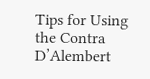Tips for Using the Contra D’Alembert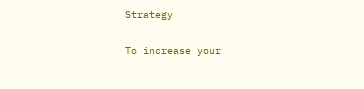Strategy

To increase your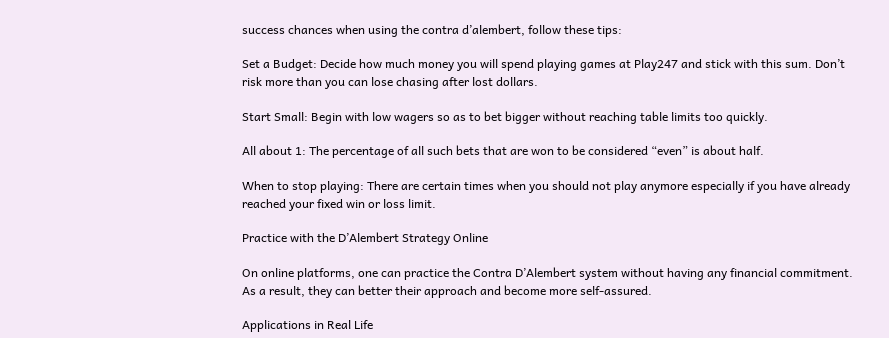success chances when using the contra d’alembert, follow these tips:

Set a Budget: Decide how much money you will spend playing games at Play247 and stick with this sum. Don’t risk more than you can lose chasing after lost dollars.

Start Small: Begin with low wagers so as to bet bigger without reaching table limits too quickly.

All about 1: The percentage of all such bets that are won to be considered “even” is about half.

When to stop playing: There are certain times when you should not play anymore especially if you have already reached your fixed win or loss limit.

Practice with the D’Alembert Strategy Online

On online platforms, one can practice the Contra D’Alembert system without having any financial commitment. As a result, they can better their approach and become more self-assured.

Applications in Real Life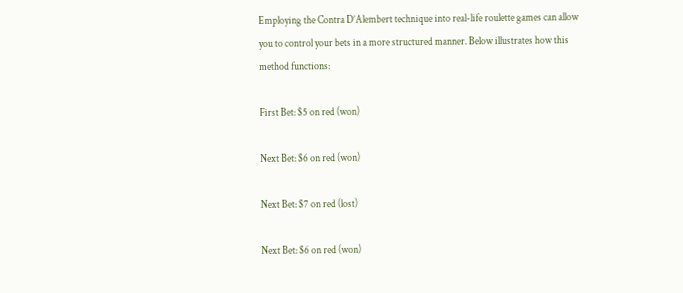Employing the Contra D’Alembert technique into real-life roulette games can allow you to control your bets in a more structured manner. Below illustrates how this method functions:

First Bet: $5 on red (won)

Next Bet: $6 on red (won)

Next Bet: $7 on red (lost)

Next Bet: $6 on red (won)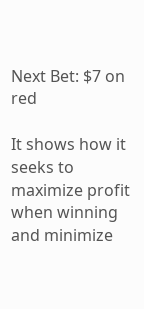Next Bet: $7 on red

It shows how it seeks to maximize profit when winning and minimize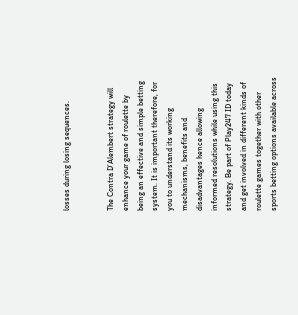losses during losing sequences.


The Contra D’Alembert strategy will enhance your game of roulette by being an effective and simple betting system. It is important therefore, for you to understand its working mechanisms, benefits and disadvantages hence allowing informed resolutions while using this strategy. Be part of Play247 ID today and get involved in different kinds of roulette games together with other sports betting options available across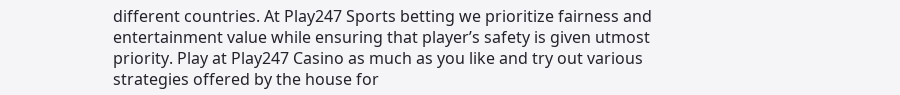different countries. At Play247 Sports betting we prioritize fairness and entertainment value while ensuring that player’s safety is given utmost priority. Play at Play247 Casino as much as you like and try out various strategies offered by the house for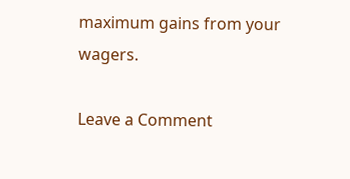maximum gains from your wagers.

Leave a Comment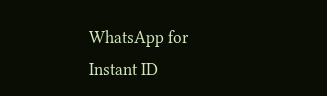WhatsApp for Instant ID